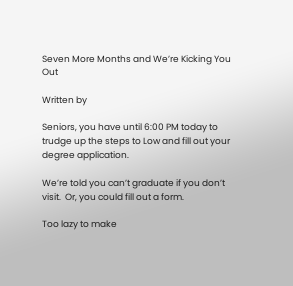Seven More Months and We’re Kicking You Out

Written by

Seniors, you have until 6:00 PM today to trudge up the steps to Low and fill out your degree application.

We’re told you can’t graduate if you don’t visit.  Or, you could fill out a form.

Too lazy to make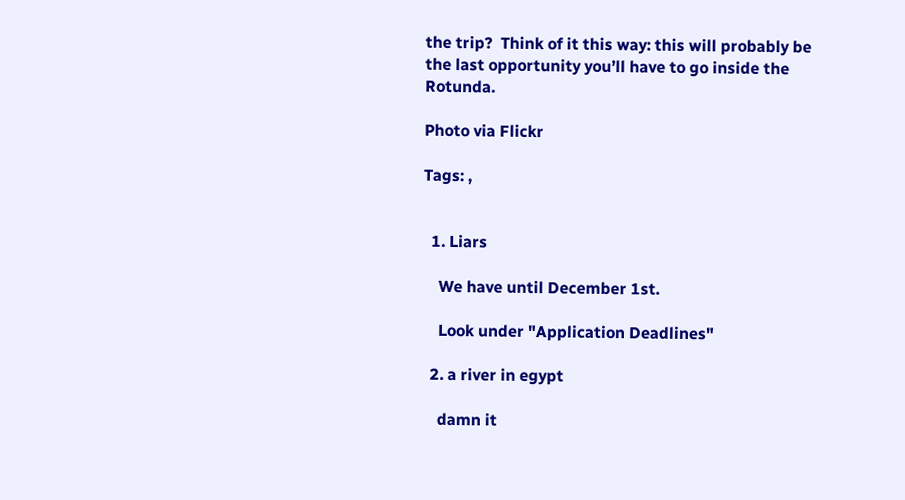the trip?  Think of it this way: this will probably be the last opportunity you’ll have to go inside the Rotunda.

Photo via Flickr

Tags: ,


  1. Liars

    We have until December 1st.

    Look under "Application Deadlines"

  2. a river in egypt

    damn it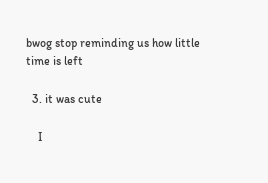bwog stop reminding us how little time is left

  3. it was cute

    I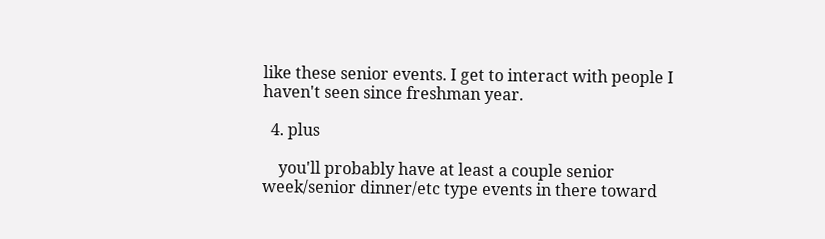like these senior events. I get to interact with people I haven't seen since freshman year.

  4. plus

    you'll probably have at least a couple senior week/senior dinner/etc type events in there toward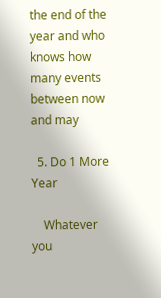the end of the year and who knows how many events between now and may

  5. Do 1 More Year

    Whatever you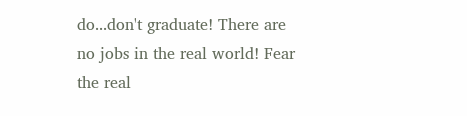do...don't graduate! There are no jobs in the real world! Fear the real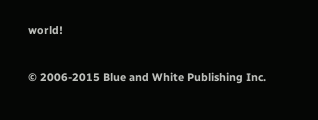world!

© 2006-2015 Blue and White Publishing Inc.